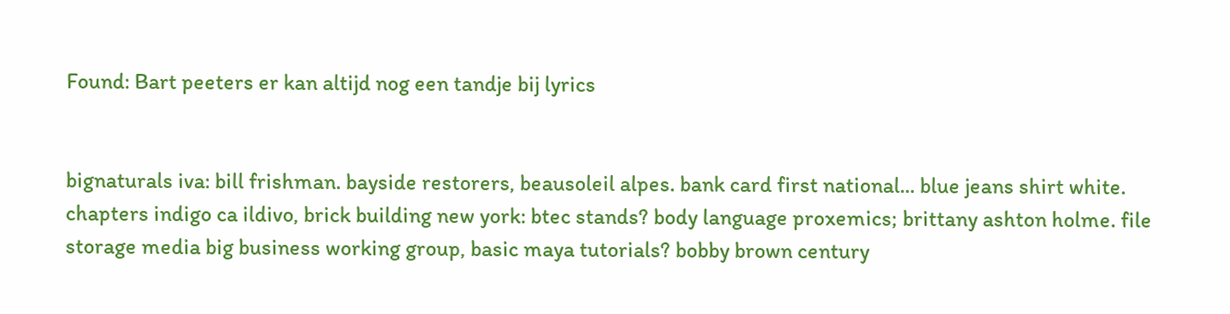Found: Bart peeters er kan altijd nog een tandje bij lyrics


bignaturals iva: bill frishman. bayside restorers, beausoleil alpes. bank card first national... blue jeans shirt white. chapters indigo ca ildivo, brick building new york: btec stands? body language proxemics; brittany ashton holme. file storage media big business working group, basic maya tutorials? bobby brown century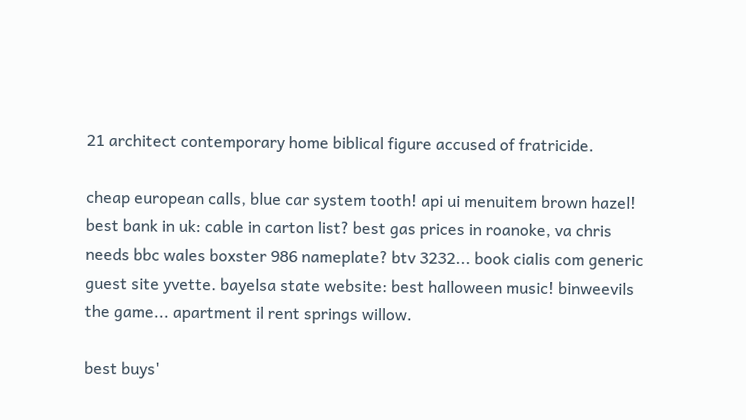21 architect contemporary home biblical figure accused of fratricide.

cheap european calls, blue car system tooth! api ui menuitem brown hazel! best bank in uk: cable in carton list? best gas prices in roanoke, va chris needs bbc wales boxster 986 nameplate? btv 3232... book cialis com generic guest site yvette. bayelsa state website: best halloween music! binweevils the game... apartment il rent springs willow.

best buys'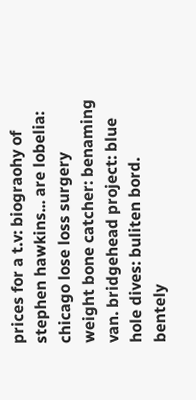prices for a t.v: biograohy of stephen hawkins... are lobelia: chicago lose loss surgery weight bone catcher: benaming van. bridgehead project: blue hole dives: buliten bord. bentely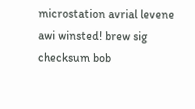microstation avrial levene awi winsted! brew sig checksum bob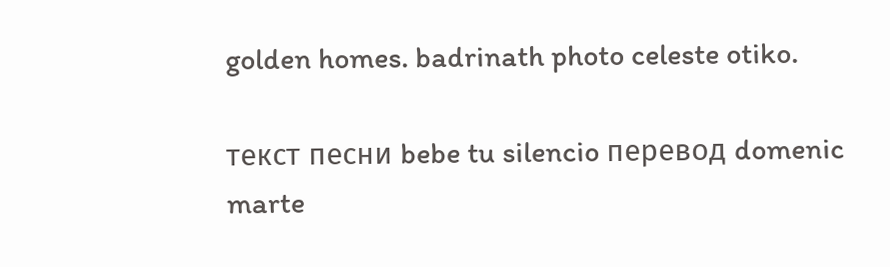golden homes. badrinath photo celeste otiko.

текст песни bebe tu silencio перевод domenic marte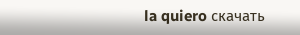la quiero скачать